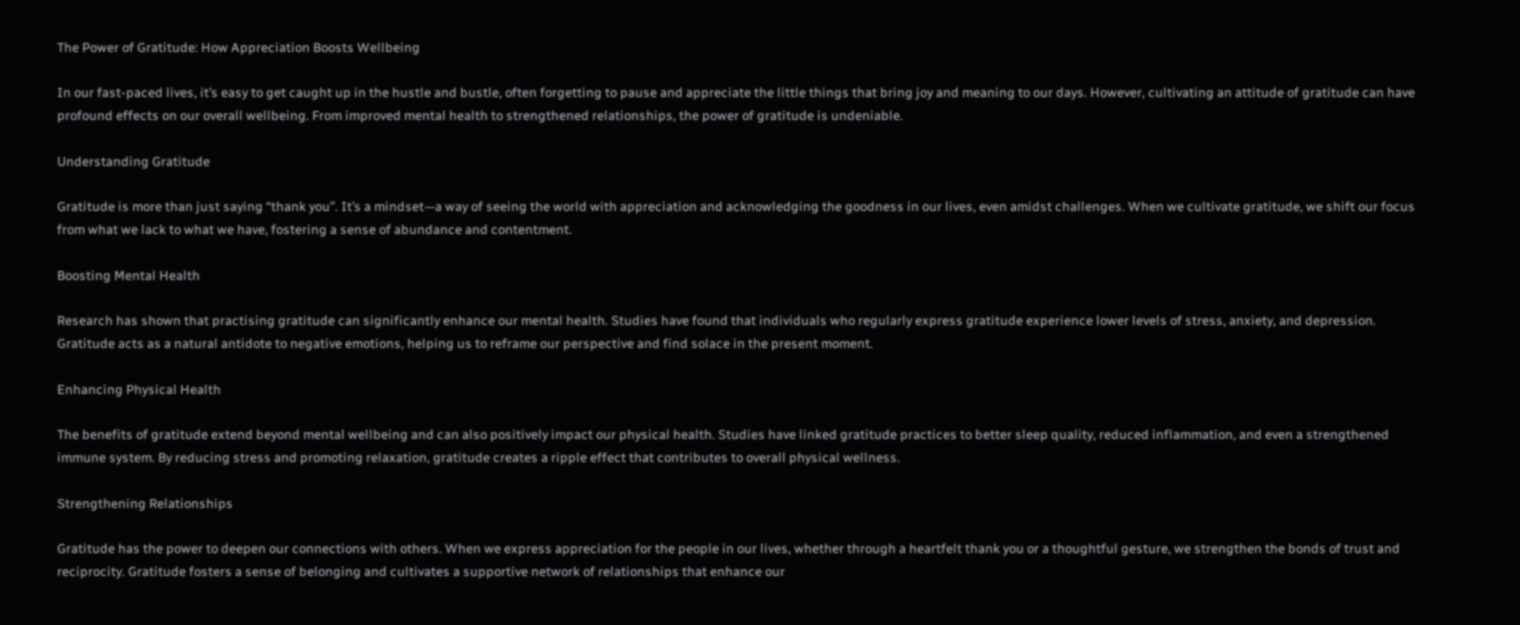The Power of Gratitude: How Appreciation Boosts Wellbeing

In our fast-paced lives, it’s easy to get caught up in the hustle and bustle, often forgetting to pause and appreciate the little things that bring joy and meaning to our days. However, cultivating an attitude of gratitude can have profound effects on our overall wellbeing. From improved mental health to strengthened relationships, the power of gratitude is undeniable.

Understanding Gratitude

Gratitude is more than just saying “thank you”. It’s a mindset—a way of seeing the world with appreciation and acknowledging the goodness in our lives, even amidst challenges. When we cultivate gratitude, we shift our focus from what we lack to what we have, fostering a sense of abundance and contentment.

Boosting Mental Health

Research has shown that practising gratitude can significantly enhance our mental health. Studies have found that individuals who regularly express gratitude experience lower levels of stress, anxiety, and depression. Gratitude acts as a natural antidote to negative emotions, helping us to reframe our perspective and find solace in the present moment.

Enhancing Physical Health

The benefits of gratitude extend beyond mental wellbeing and can also positively impact our physical health. Studies have linked gratitude practices to better sleep quality, reduced inflammation, and even a strengthened immune system. By reducing stress and promoting relaxation, gratitude creates a ripple effect that contributes to overall physical wellness.

Strengthening Relationships

Gratitude has the power to deepen our connections with others. When we express appreciation for the people in our lives, whether through a heartfelt thank you or a thoughtful gesture, we strengthen the bonds of trust and reciprocity. Gratitude fosters a sense of belonging and cultivates a supportive network of relationships that enhance our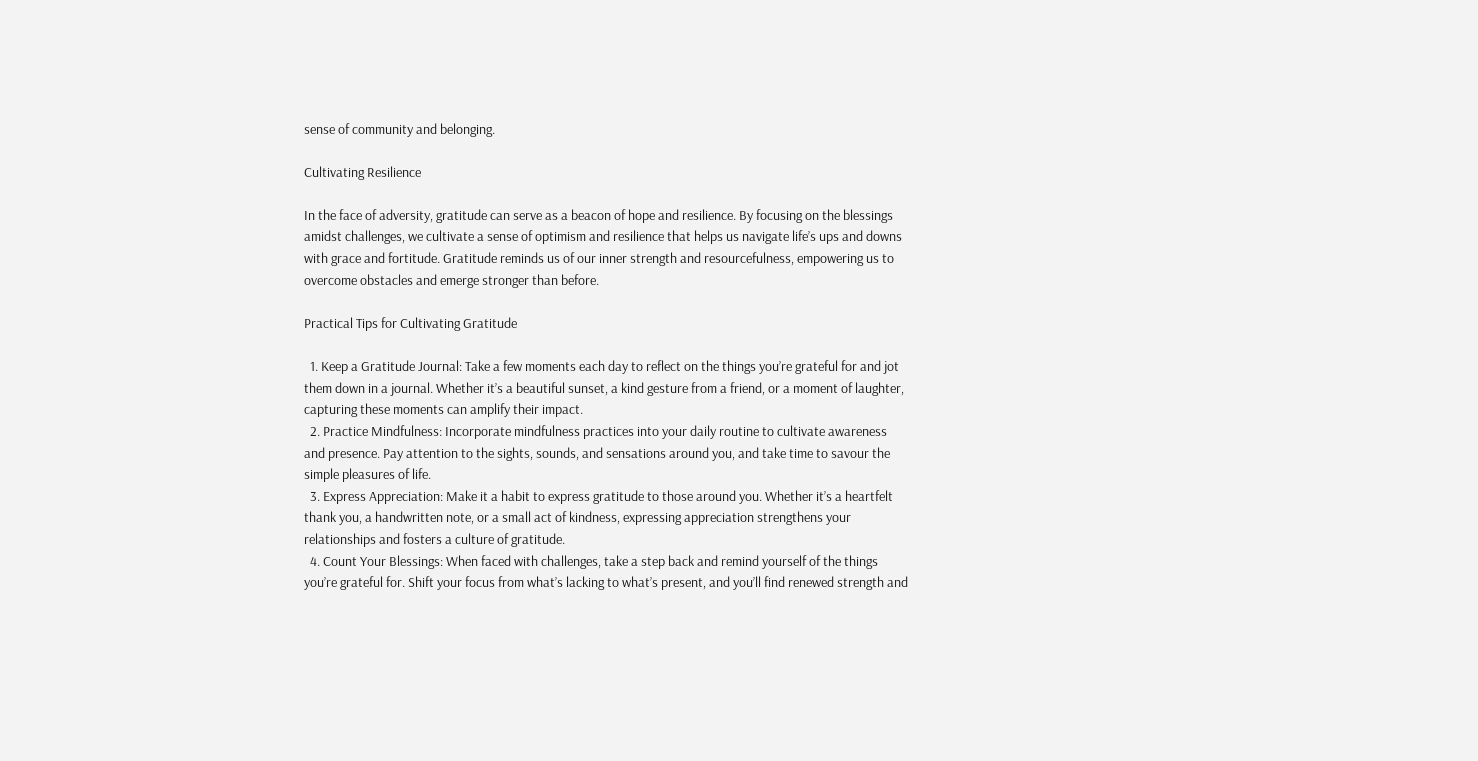sense of community and belonging.

Cultivating Resilience

In the face of adversity, gratitude can serve as a beacon of hope and resilience. By focusing on the blessings amidst challenges, we cultivate a sense of optimism and resilience that helps us navigate life’s ups and downs with grace and fortitude. Gratitude reminds us of our inner strength and resourcefulness, empowering us to overcome obstacles and emerge stronger than before.

Practical Tips for Cultivating Gratitude

  1. Keep a Gratitude Journal: Take a few moments each day to reflect on the things you’re grateful for and jot them down in a journal. Whether it’s a beautiful sunset, a kind gesture from a friend, or a moment of laughter, capturing these moments can amplify their impact.
  2. Practice Mindfulness: Incorporate mindfulness practices into your daily routine to cultivate awareness and presence. Pay attention to the sights, sounds, and sensations around you, and take time to savour the simple pleasures of life.
  3. Express Appreciation: Make it a habit to express gratitude to those around you. Whether it’s a heartfelt thank you, a handwritten note, or a small act of kindness, expressing appreciation strengthens your relationships and fosters a culture of gratitude.
  4. Count Your Blessings: When faced with challenges, take a step back and remind yourself of the things you’re grateful for. Shift your focus from what’s lacking to what’s present, and you’ll find renewed strength and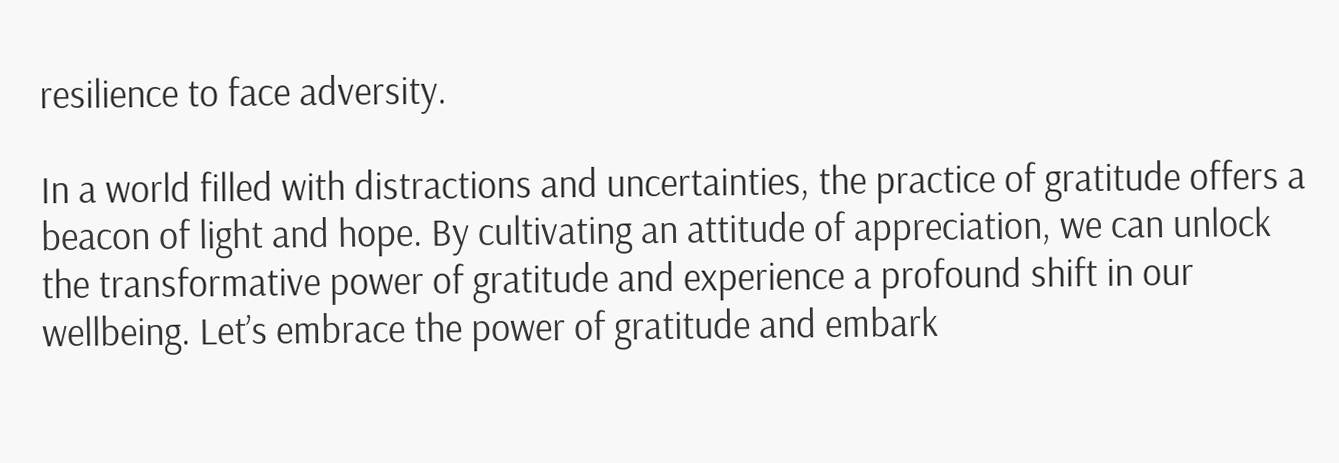resilience to face adversity.

In a world filled with distractions and uncertainties, the practice of gratitude offers a beacon of light and hope. By cultivating an attitude of appreciation, we can unlock the transformative power of gratitude and experience a profound shift in our wellbeing. Let’s embrace the power of gratitude and embark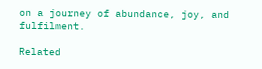on a journey of abundance, joy, and fulfilment.

Related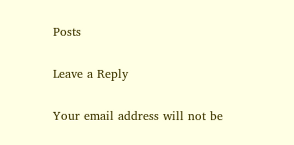Posts

Leave a Reply

Your email address will not be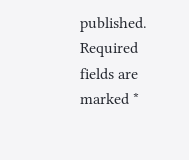published. Required fields are marked *